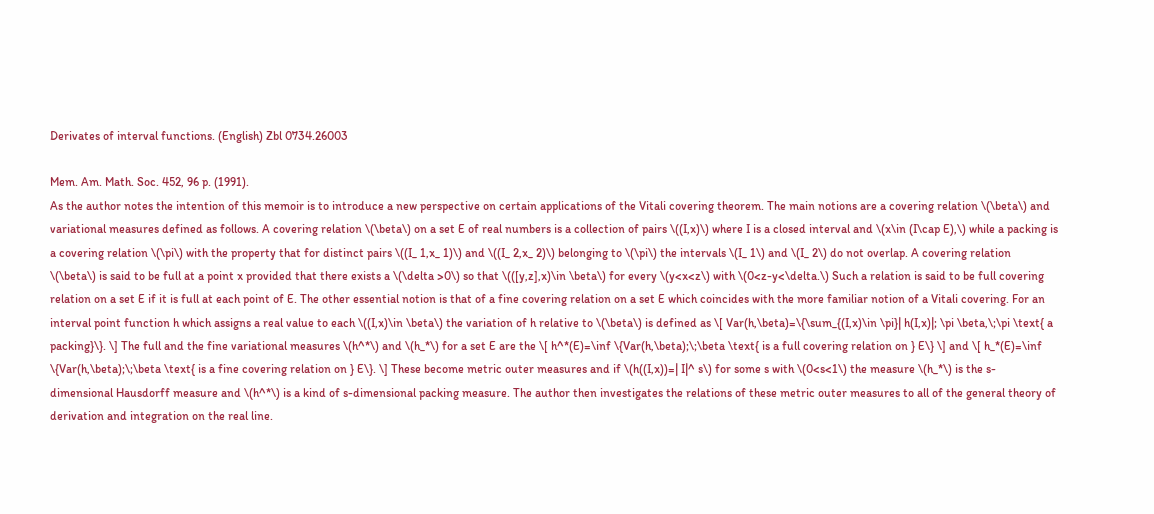Derivates of interval functions. (English) Zbl 0734.26003

Mem. Am. Math. Soc. 452, 96 p. (1991).
As the author notes the intention of this memoir is to introduce a new perspective on certain applications of the Vitali covering theorem. The main notions are a covering relation \(\beta\) and variational measures defined as follows. A covering relation \(\beta\) on a set E of real numbers is a collection of pairs \((I,x)\) where I is a closed interval and \(x\in (I\cap E),\) while a packing is a covering relation \(\pi\) with the property that for distinct pairs \((I_ 1,x_ 1)\) and \((I_ 2,x_ 2)\) belonging to \(\pi\) the intervals \(I_ 1\) and \(I_ 2\) do not overlap. A covering relation \(\beta\) is said to be full at a point x provided that there exists a \(\delta >0\) so that \(([y,z],x)\in \beta\) for every \(y<x<z\) with \(0<z-y<\delta.\) Such a relation is said to be full covering relation on a set E if it is full at each point of E. The other essential notion is that of a fine covering relation on a set E which coincides with the more familiar notion of a Vitali covering. For an interval point function h which assigns a real value to each \((I,x)\in \beta\) the variation of h relative to \(\beta\) is defined as \[ Var(h,\beta)=\{\sum_{(I,x)\in \pi}| h(I,x)|; \pi \beta,\;\pi \text{ a packing}\}. \] The full and the fine variational measures \(h^*\) and \(h_*\) for a set E are the \[ h^*(E)=\inf \{Var(h,\beta);\;\beta \text{ is a full covering relation on } E\} \] and \[ h_*(E)=\inf \{Var(h,\beta);\;\beta \text{ is a fine covering relation on } E\}. \] These become metric outer measures and if \(h((I,x))=| I|^ s\) for some s with \(0<s<1\) the measure \(h_*\) is the s-dimensional Hausdorff measure and \(h^*\) is a kind of s-dimensional packing measure. The author then investigates the relations of these metric outer measures to all of the general theory of derivation and integration on the real line.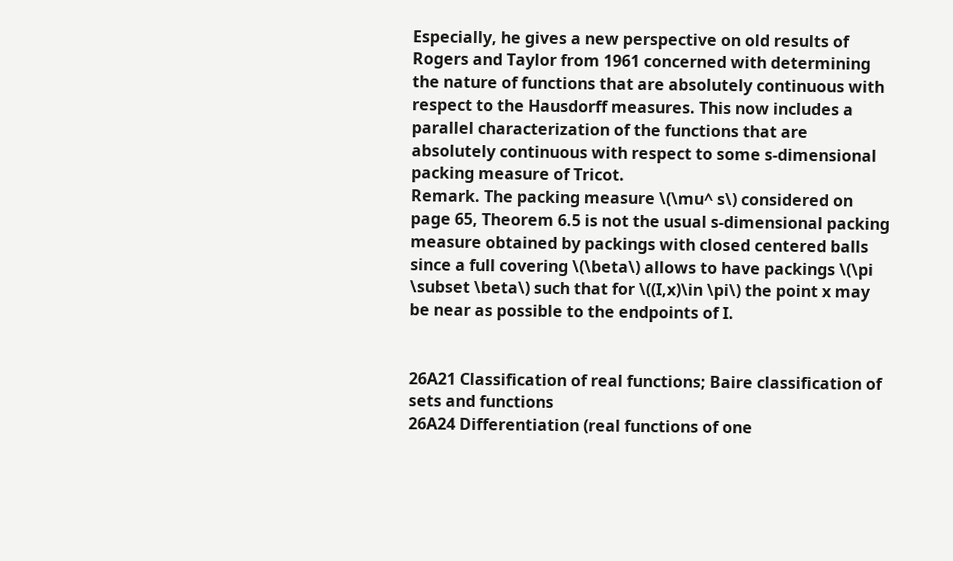Especially, he gives a new perspective on old results of Rogers and Taylor from 1961 concerned with determining the nature of functions that are absolutely continuous with respect to the Hausdorff measures. This now includes a parallel characterization of the functions that are absolutely continuous with respect to some s-dimensional packing measure of Tricot.
Remark. The packing measure \(\mu^ s\) considered on page 65, Theorem 6.5 is not the usual s-dimensional packing measure obtained by packings with closed centered balls since a full covering \(\beta\) allows to have packings \(\pi \subset \beta\) such that for \((I,x)\in \pi\) the point x may be near as possible to the endpoints of I.


26A21 Classification of real functions; Baire classification of sets and functions
26A24 Differentiation (real functions of one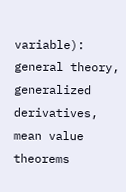variable): general theory, generalized derivatives, mean value theorems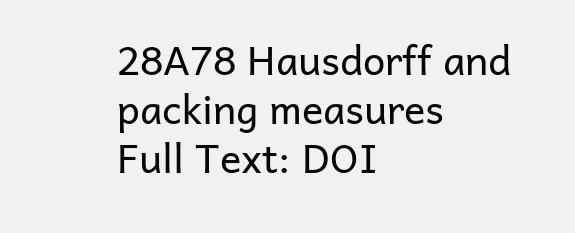28A78 Hausdorff and packing measures
Full Text: DOI